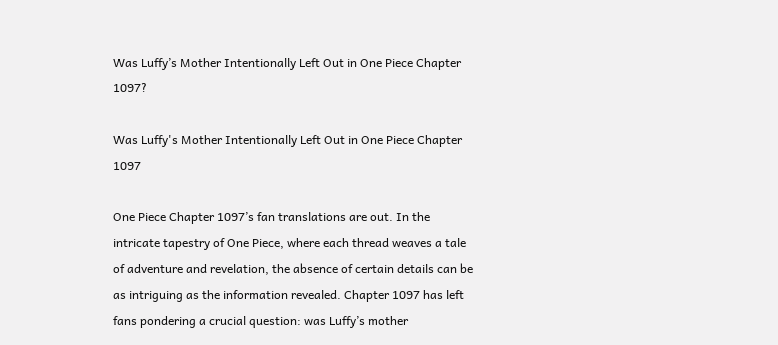Was Luffy’s Mother Intentionally Left Out in One Piece Chapter 1097?

Was Luffy's Mother Intentionally Left Out in One Piece Chapter 1097

One Piece Chapter 1097’s fan translations are out. In the intricate tapestry of One Piece, where each thread weaves a tale of adventure and revelation, the absence of certain details can be as intriguing as the information revealed. Chapter 1097 has left fans pondering a crucial question: was Luffy’s mother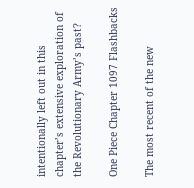intentionally left out in this chapter’s extensive exploration of the Revolutionary Army’s past?

One Piece Chapter 1097 Flashbacks

The most recent of the new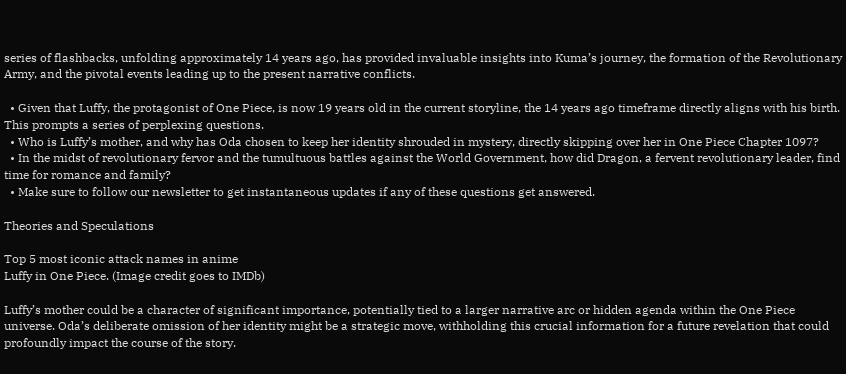series of flashbacks, unfolding approximately 14 years ago, has provided invaluable insights into Kuma’s journey, the formation of the Revolutionary Army, and the pivotal events leading up to the present narrative conflicts.

  • Given that Luffy, the protagonist of One Piece, is now 19 years old in the current storyline, the 14 years ago timeframe directly aligns with his birth. This prompts a series of perplexing questions.
  • Who is Luffy’s mother, and why has Oda chosen to keep her identity shrouded in mystery, directly skipping over her in One Piece Chapter 1097?
  • In the midst of revolutionary fervor and the tumultuous battles against the World Government, how did Dragon, a fervent revolutionary leader, find time for romance and family?
  • Make sure to follow our newsletter to get instantaneous updates if any of these questions get answered.

Theories and Speculations

Top 5 most iconic attack names in anime
Luffy in One Piece. (Image credit goes to IMDb)

Luffy’s mother could be a character of significant importance, potentially tied to a larger narrative arc or hidden agenda within the One Piece universe. Oda’s deliberate omission of her identity might be a strategic move, withholding this crucial information for a future revelation that could profoundly impact the course of the story.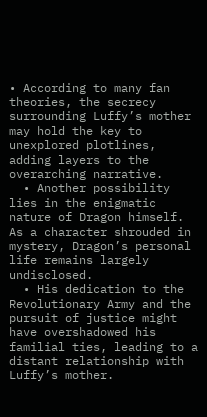• According to many fan theories, the secrecy surrounding Luffy’s mother may hold the key to unexplored plotlines, adding layers to the overarching narrative.
  • Another possibility lies in the enigmatic nature of Dragon himself. As a character shrouded in mystery, Dragon’s personal life remains largely undisclosed.
  • His dedication to the Revolutionary Army and the pursuit of justice might have overshadowed his familial ties, leading to a distant relationship with Luffy’s mother.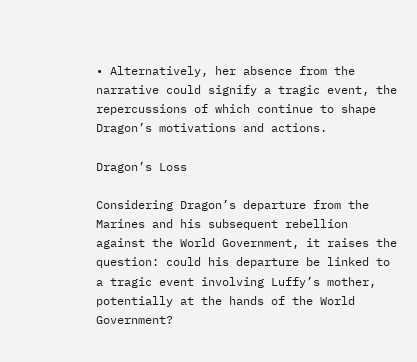• Alternatively, her absence from the narrative could signify a tragic event, the repercussions of which continue to shape Dragon’s motivations and actions.

Dragon’s Loss

Considering Dragon’s departure from the Marines and his subsequent rebellion against the World Government, it raises the question: could his departure be linked to a tragic event involving Luffy’s mother, potentially at the hands of the World Government?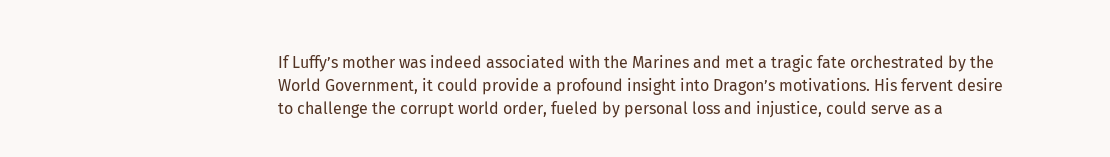If Luffy’s mother was indeed associated with the Marines and met a tragic fate orchestrated by the World Government, it could provide a profound insight into Dragon’s motivations. His fervent desire to challenge the corrupt world order, fueled by personal loss and injustice, could serve as a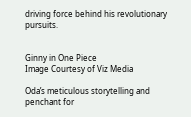driving force behind his revolutionary pursuits.


Ginny in One Piece
Image Courtesy of Viz Media

Oda’s meticulous storytelling and penchant for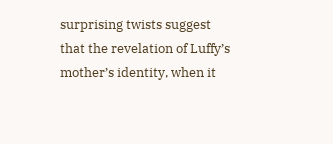surprising twists suggest that the revelation of Luffy’s mother’s identity, when it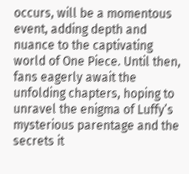occurs, will be a momentous event, adding depth and nuance to the captivating world of One Piece. Until then, fans eagerly await the unfolding chapters, hoping to unravel the enigma of Luffy’s mysterious parentage and the secrets it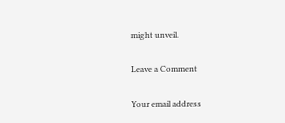might unveil.

Leave a Comment

Your email address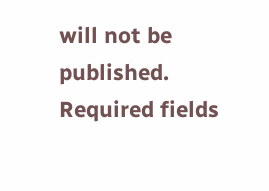will not be published. Required fields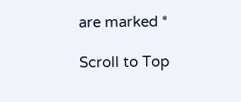are marked *

Scroll to Top